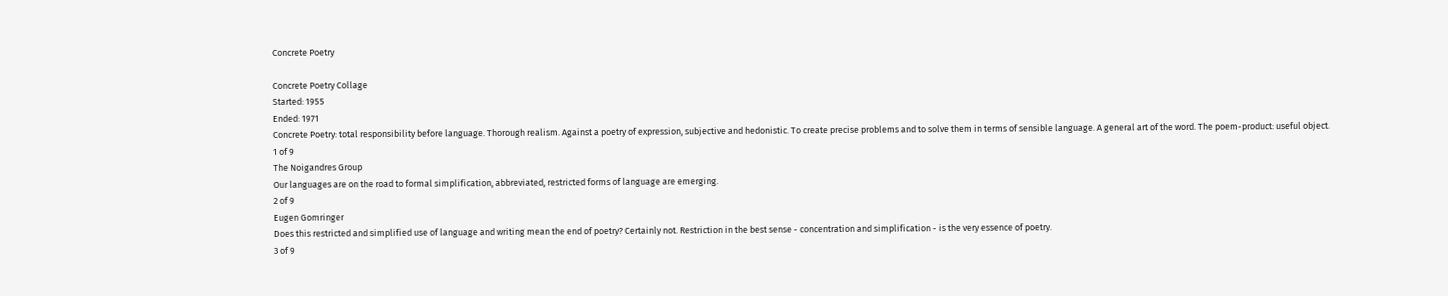Concrete Poetry

Concrete Poetry Collage
Started: 1955
Ended: 1971
Concrete Poetry: total responsibility before language. Thorough realism. Against a poetry of expression, subjective and hedonistic. To create precise problems and to solve them in terms of sensible language. A general art of the word. The poem-product: useful object.
1 of 9
The Noigandres Group
Our languages are on the road to formal simplification, abbreviated, restricted forms of language are emerging.
2 of 9
Eugen Gomringer
Does this restricted and simplified use of language and writing mean the end of poetry? Certainly not. Restriction in the best sense - concentration and simplification - is the very essence of poetry.
3 of 9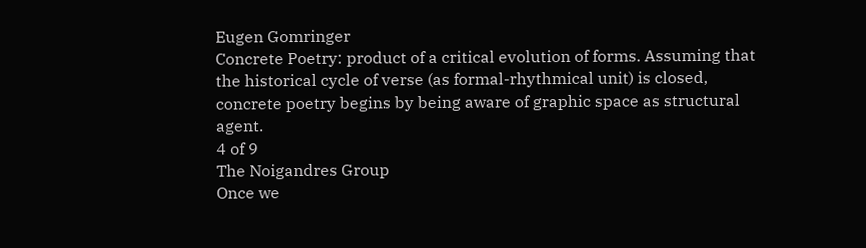Eugen Gomringer
Concrete Poetry: product of a critical evolution of forms. Assuming that the historical cycle of verse (as formal-rhythmical unit) is closed, concrete poetry begins by being aware of graphic space as structural agent.
4 of 9
The Noigandres Group
Once we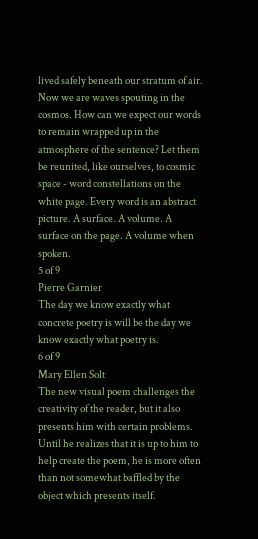lived safely beneath our stratum of air. Now we are waves spouting in the cosmos. How can we expect our words to remain wrapped up in the atmosphere of the sentence? Let them be reunited, like ourselves, to cosmic space - word constellations on the white page. Every word is an abstract picture. A surface. A volume. A surface on the page. A volume when spoken.
5 of 9
Pierre Garnier
The day we know exactly what concrete poetry is will be the day we know exactly what poetry is.
6 of 9
Mary Ellen Solt
The new visual poem challenges the creativity of the reader, but it also presents him with certain problems. Until he realizes that it is up to him to help create the poem, he is more often than not somewhat baffled by the object which presents itself.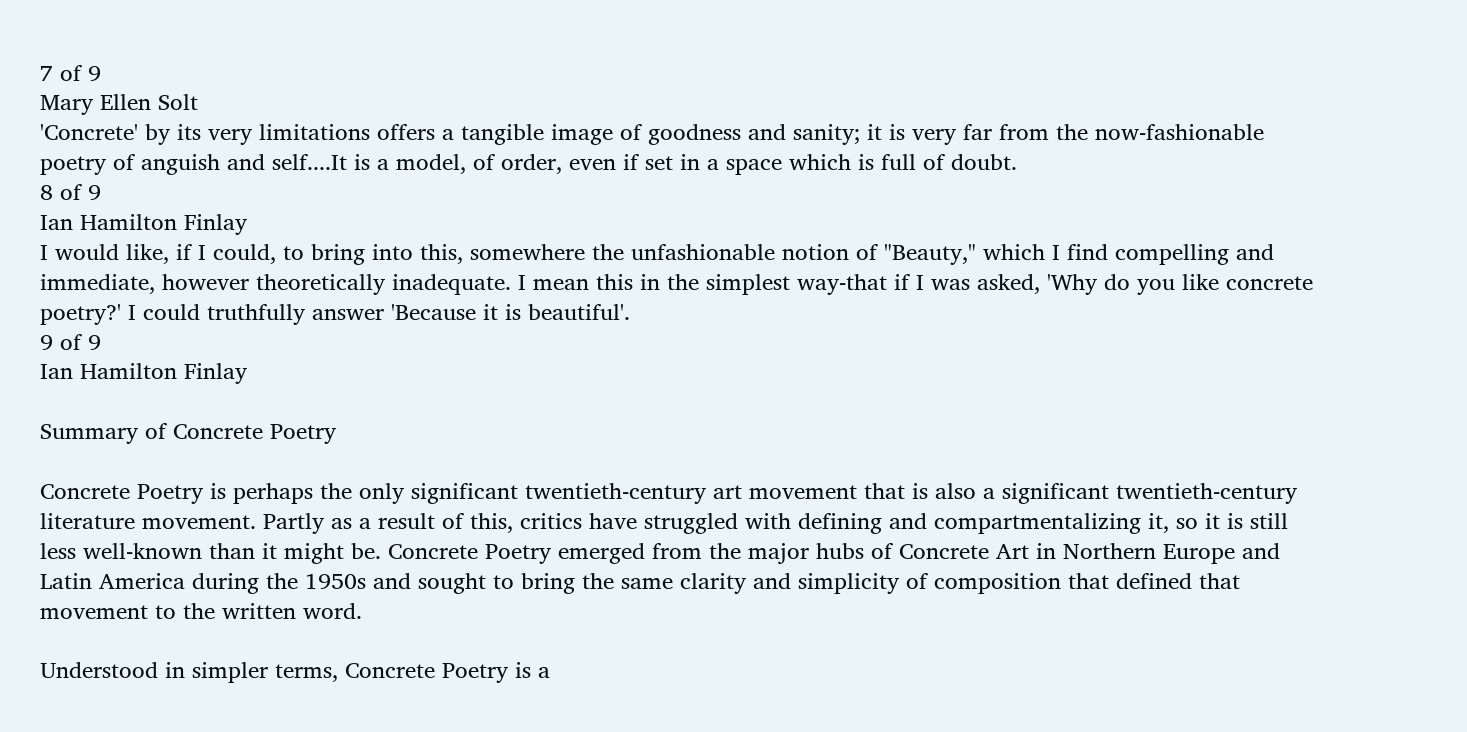7 of 9
Mary Ellen Solt
'Concrete' by its very limitations offers a tangible image of goodness and sanity; it is very far from the now-fashionable poetry of anguish and self....It is a model, of order, even if set in a space which is full of doubt.
8 of 9
Ian Hamilton Finlay
I would like, if I could, to bring into this, somewhere the unfashionable notion of "Beauty," which I find compelling and immediate, however theoretically inadequate. I mean this in the simplest way-that if I was asked, 'Why do you like concrete poetry?' I could truthfully answer 'Because it is beautiful'.
9 of 9
Ian Hamilton Finlay

Summary of Concrete Poetry

Concrete Poetry is perhaps the only significant twentieth-century art movement that is also a significant twentieth-century literature movement. Partly as a result of this, critics have struggled with defining and compartmentalizing it, so it is still less well-known than it might be. Concrete Poetry emerged from the major hubs of Concrete Art in Northern Europe and Latin America during the 1950s and sought to bring the same clarity and simplicity of composition that defined that movement to the written word.

Understood in simpler terms, Concrete Poetry is a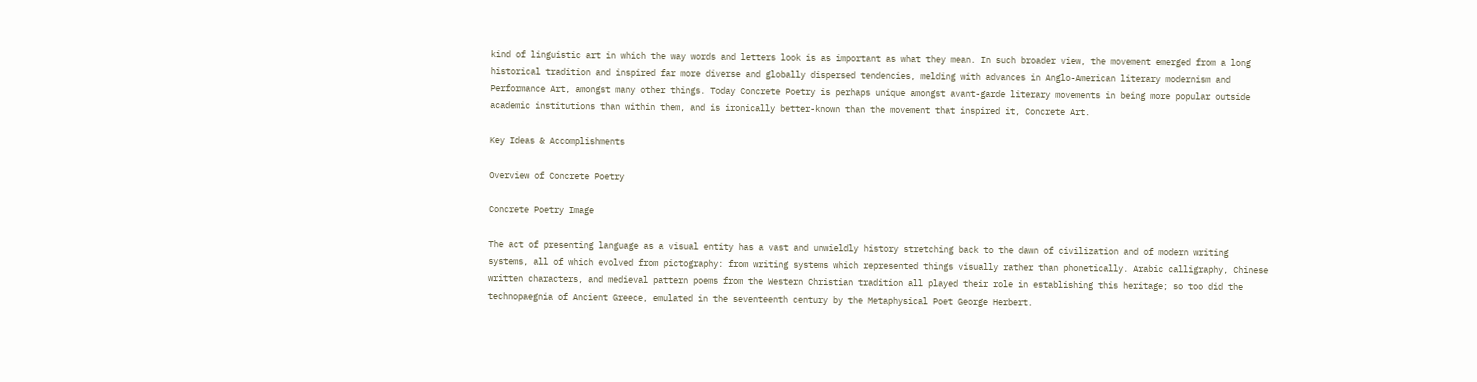kind of linguistic art in which the way words and letters look is as important as what they mean. In such broader view, the movement emerged from a long historical tradition and inspired far more diverse and globally dispersed tendencies, melding with advances in Anglo-American literary modernism and Performance Art, amongst many other things. Today Concrete Poetry is perhaps unique amongst avant-garde literary movements in being more popular outside academic institutions than within them, and is ironically better-known than the movement that inspired it, Concrete Art.

Key Ideas & Accomplishments

Overview of Concrete Poetry

Concrete Poetry Image

The act of presenting language as a visual entity has a vast and unwieldly history stretching back to the dawn of civilization and of modern writing systems, all of which evolved from pictography: from writing systems which represented things visually rather than phonetically. Arabic calligraphy, Chinese written characters, and medieval pattern poems from the Western Christian tradition all played their role in establishing this heritage; so too did the technopaegnia of Ancient Greece, emulated in the seventeenth century by the Metaphysical Poet George Herbert.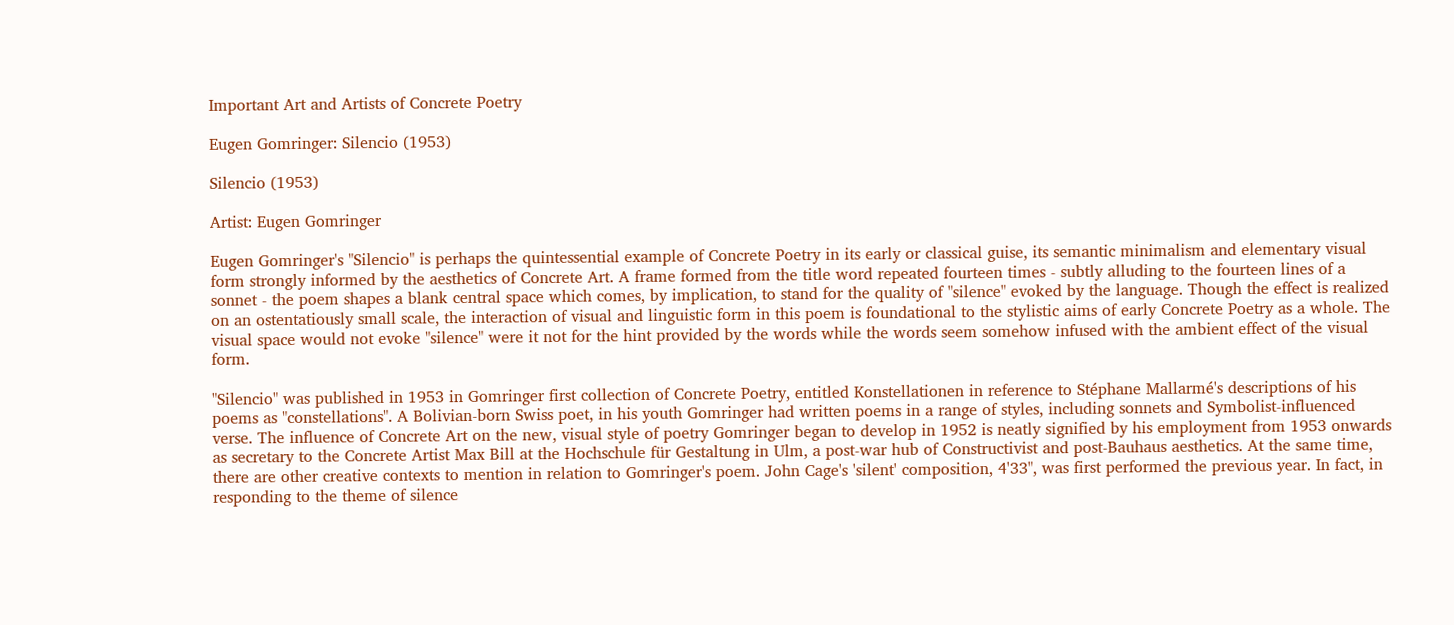Important Art and Artists of Concrete Poetry

Eugen Gomringer: Silencio (1953)

Silencio (1953)

Artist: Eugen Gomringer

Eugen Gomringer's "Silencio" is perhaps the quintessential example of Concrete Poetry in its early or classical guise, its semantic minimalism and elementary visual form strongly informed by the aesthetics of Concrete Art. A frame formed from the title word repeated fourteen times - subtly alluding to the fourteen lines of a sonnet - the poem shapes a blank central space which comes, by implication, to stand for the quality of "silence" evoked by the language. Though the effect is realized on an ostentatiously small scale, the interaction of visual and linguistic form in this poem is foundational to the stylistic aims of early Concrete Poetry as a whole. The visual space would not evoke "silence" were it not for the hint provided by the words while the words seem somehow infused with the ambient effect of the visual form.

"Silencio" was published in 1953 in Gomringer first collection of Concrete Poetry, entitled Konstellationen in reference to Stéphane Mallarmé's descriptions of his poems as "constellations". A Bolivian-born Swiss poet, in his youth Gomringer had written poems in a range of styles, including sonnets and Symbolist-influenced verse. The influence of Concrete Art on the new, visual style of poetry Gomringer began to develop in 1952 is neatly signified by his employment from 1953 onwards as secretary to the Concrete Artist Max Bill at the Hochschule für Gestaltung in Ulm, a post-war hub of Constructivist and post-Bauhaus aesthetics. At the same time, there are other creative contexts to mention in relation to Gomringer's poem. John Cage's 'silent' composition, 4'33", was first performed the previous year. In fact, in responding to the theme of silence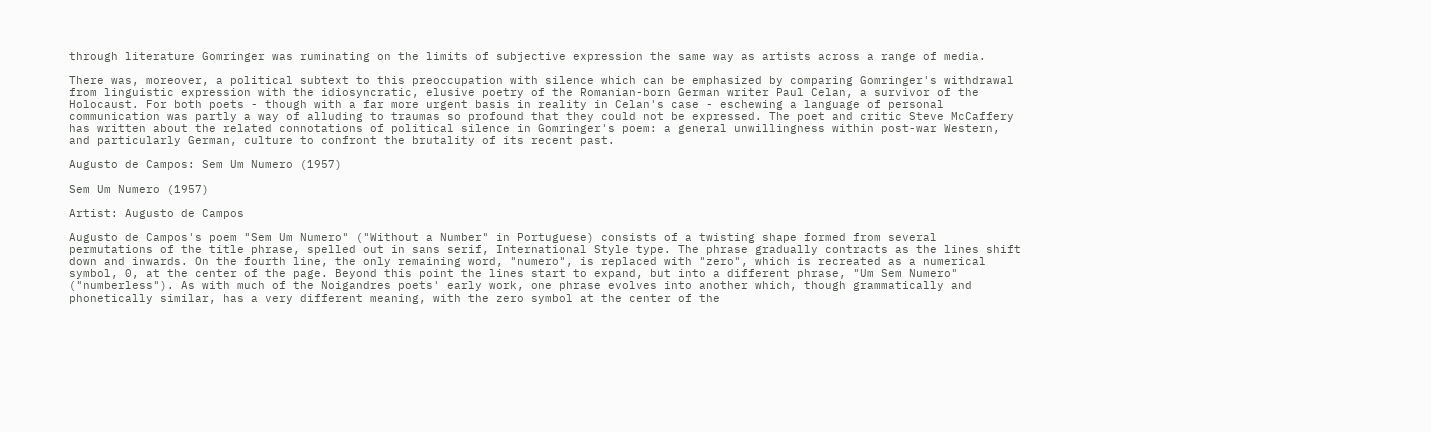through literature Gomringer was ruminating on the limits of subjective expression the same way as artists across a range of media.

There was, moreover, a political subtext to this preoccupation with silence which can be emphasized by comparing Gomringer's withdrawal from linguistic expression with the idiosyncratic, elusive poetry of the Romanian-born German writer Paul Celan, a survivor of the Holocaust. For both poets - though with a far more urgent basis in reality in Celan's case - eschewing a language of personal communication was partly a way of alluding to traumas so profound that they could not be expressed. The poet and critic Steve McCaffery has written about the related connotations of political silence in Gomringer's poem: a general unwillingness within post-war Western, and particularly German, culture to confront the brutality of its recent past.

Augusto de Campos: Sem Um Numero (1957)

Sem Um Numero (1957)

Artist: Augusto de Campos

Augusto de Campos's poem "Sem Um Numero" ("Without a Number" in Portuguese) consists of a twisting shape formed from several permutations of the title phrase, spelled out in sans serif, International Style type. The phrase gradually contracts as the lines shift down and inwards. On the fourth line, the only remaining word, "numero", is replaced with "zero", which is recreated as a numerical symbol, 0, at the center of the page. Beyond this point the lines start to expand, but into a different phrase, "Um Sem Numero" ("numberless"). As with much of the Noigandres poets' early work, one phrase evolves into another which, though grammatically and phonetically similar, has a very different meaning, with the zero symbol at the center of the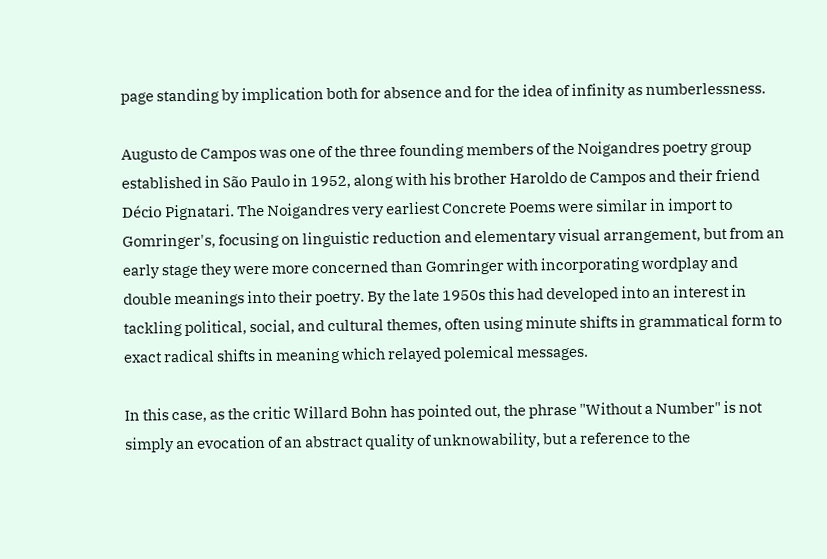page standing by implication both for absence and for the idea of infinity as numberlessness.

Augusto de Campos was one of the three founding members of the Noigandres poetry group established in São Paulo in 1952, along with his brother Haroldo de Campos and their friend Décio Pignatari. The Noigandres very earliest Concrete Poems were similar in import to Gomringer's, focusing on linguistic reduction and elementary visual arrangement, but from an early stage they were more concerned than Gomringer with incorporating wordplay and double meanings into their poetry. By the late 1950s this had developed into an interest in tackling political, social, and cultural themes, often using minute shifts in grammatical form to exact radical shifts in meaning which relayed polemical messages.

In this case, as the critic Willard Bohn has pointed out, the phrase "Without a Number" is not simply an evocation of an abstract quality of unknowability, but a reference to the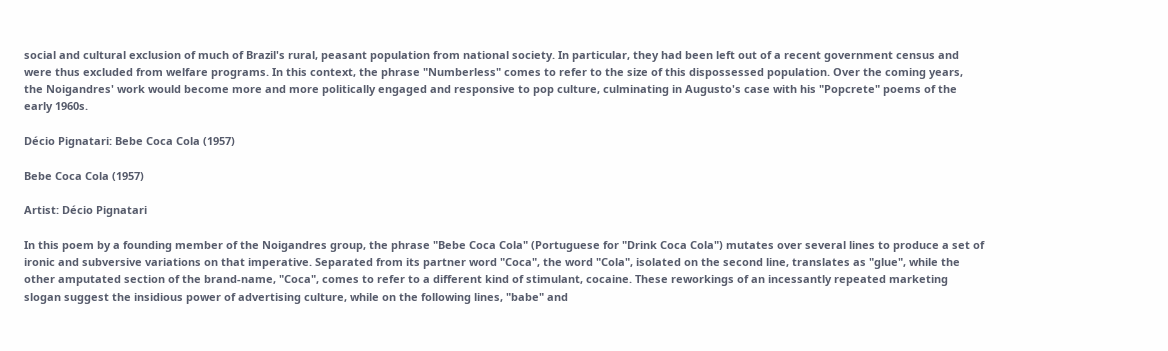social and cultural exclusion of much of Brazil's rural, peasant population from national society. In particular, they had been left out of a recent government census and were thus excluded from welfare programs. In this context, the phrase "Numberless" comes to refer to the size of this dispossessed population. Over the coming years, the Noigandres' work would become more and more politically engaged and responsive to pop culture, culminating in Augusto's case with his "Popcrete" poems of the early 1960s.

Décio Pignatari: Bebe Coca Cola (1957)

Bebe Coca Cola (1957)

Artist: Décio Pignatari

In this poem by a founding member of the Noigandres group, the phrase "Bebe Coca Cola" (Portuguese for "Drink Coca Cola") mutates over several lines to produce a set of ironic and subversive variations on that imperative. Separated from its partner word "Coca", the word "Cola", isolated on the second line, translates as "glue", while the other amputated section of the brand-name, "Coca", comes to refer to a different kind of stimulant, cocaine. These reworkings of an incessantly repeated marketing slogan suggest the insidious power of advertising culture, while on the following lines, "babe" and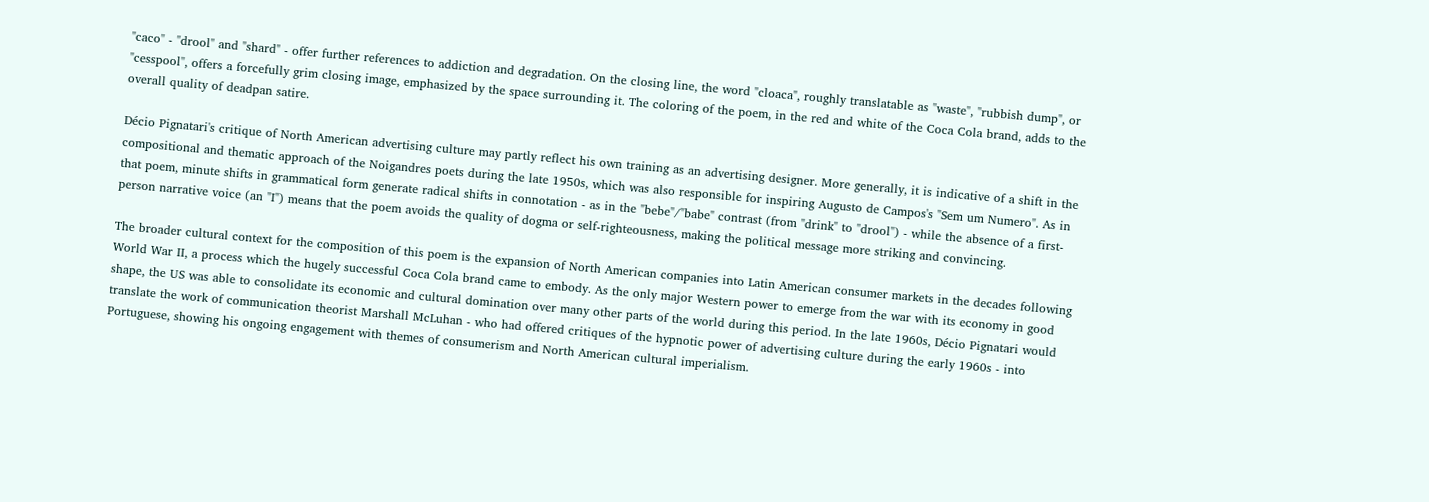"caco" - "drool" and "shard" - offer further references to addiction and degradation. On the closing line, the word "cloaca", roughly translatable as "waste", "rubbish dump", or "cesspool", offers a forcefully grim closing image, emphasized by the space surrounding it. The coloring of the poem, in the red and white of the Coca Cola brand, adds to the overall quality of deadpan satire.

Décio Pignatari's critique of North American advertising culture may partly reflect his own training as an advertising designer. More generally, it is indicative of a shift in the compositional and thematic approach of the Noigandres poets during the late 1950s, which was also responsible for inspiring Augusto de Campos's "Sem um Numero". As in that poem, minute shifts in grammatical form generate radical shifts in connotation - as in the "bebe"/"babe" contrast (from "drink" to "drool") - while the absence of a first-person narrative voice (an "I") means that the poem avoids the quality of dogma or self-righteousness, making the political message more striking and convincing.

The broader cultural context for the composition of this poem is the expansion of North American companies into Latin American consumer markets in the decades following World War II, a process which the hugely successful Coca Cola brand came to embody. As the only major Western power to emerge from the war with its economy in good shape, the US was able to consolidate its economic and cultural domination over many other parts of the world during this period. In the late 1960s, Décio Pignatari would translate the work of communication theorist Marshall McLuhan - who had offered critiques of the hypnotic power of advertising culture during the early 1960s - into Portuguese, showing his ongoing engagement with themes of consumerism and North American cultural imperialism.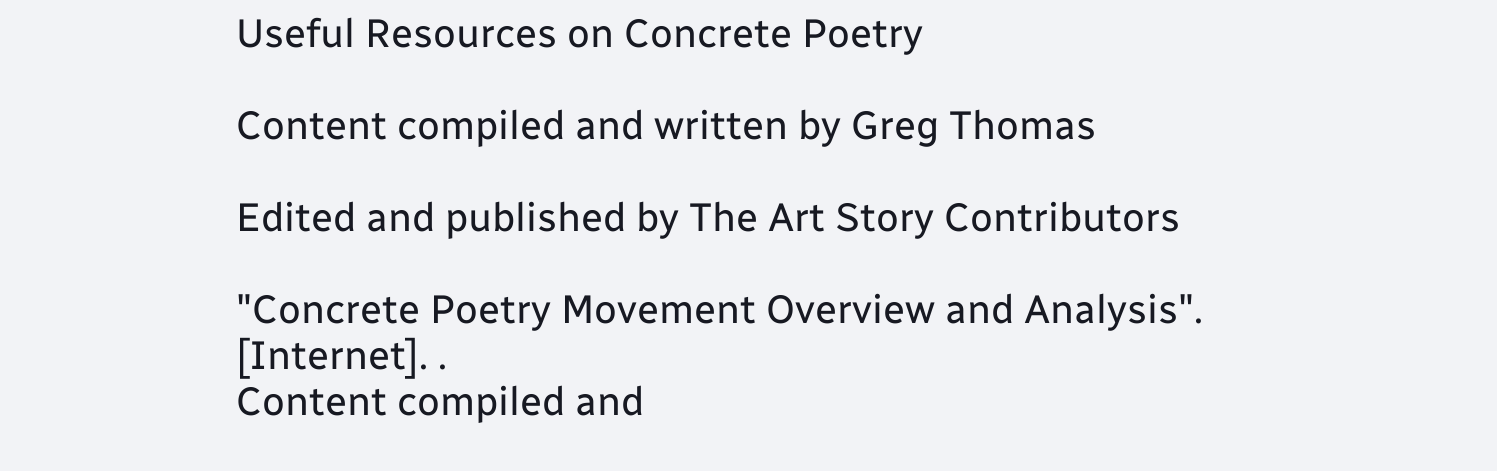Useful Resources on Concrete Poetry

Content compiled and written by Greg Thomas

Edited and published by The Art Story Contributors

"Concrete Poetry Movement Overview and Analysis". [Internet]. .
Content compiled and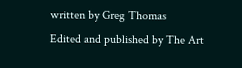written by Greg Thomas
Edited and published by The Art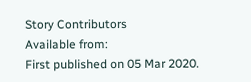Story Contributors
Available from:
First published on 05 Mar 2020.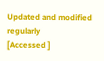Updated and modified regularly
[Accessed ]